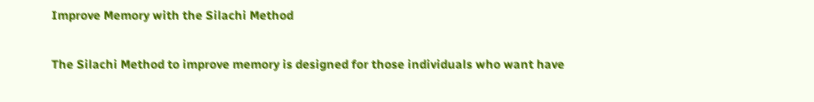Improve Memory with the Silachi Method

The Silachi Method to improve memory is designed for those individuals who want have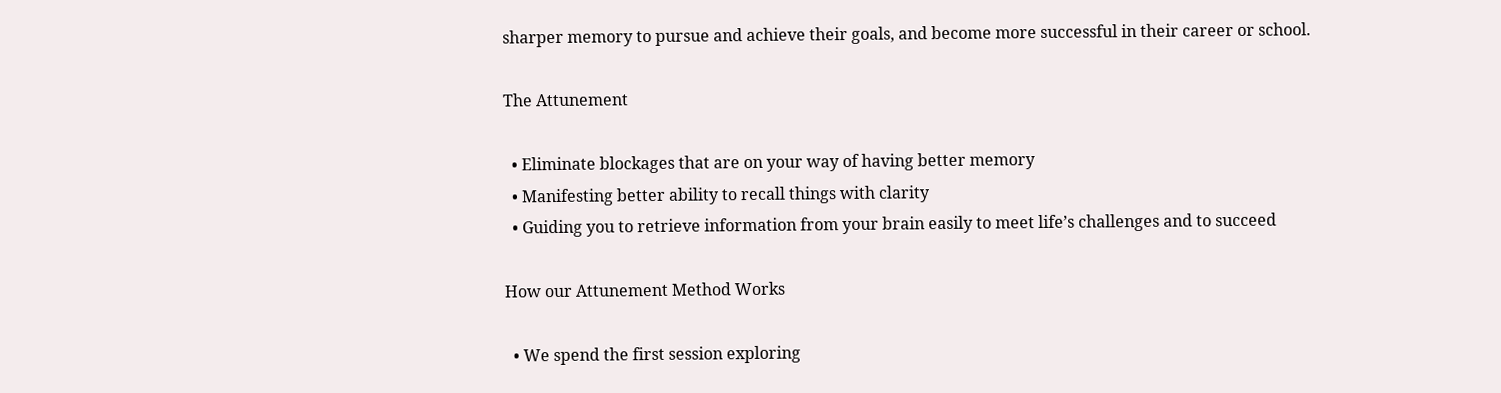sharper memory to pursue and achieve their goals, and become more successful in their career or school.

The Attunement

  • Eliminate blockages that are on your way of having better memory
  • Manifesting better ability to recall things with clarity
  • Guiding you to retrieve information from your brain easily to meet life’s challenges and to succeed

How our Attunement Method Works

  • We spend the first session exploring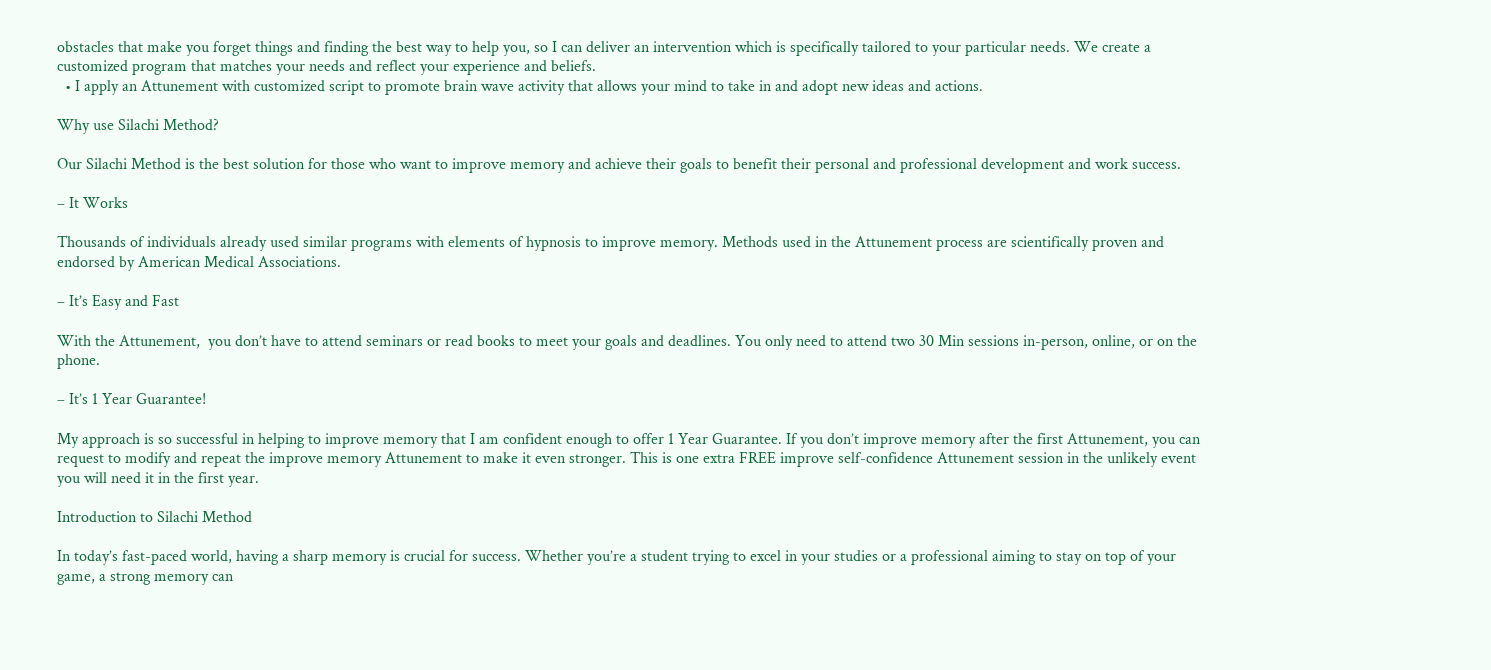obstacles that make you forget things and finding the best way to help you, so I can deliver an intervention which is specifically tailored to your particular needs. We create a customized program that matches your needs and reflect your experience and beliefs.
  • I apply an Attunement with customized script to promote brain wave activity that allows your mind to take in and adopt new ideas and actions.

Why use Silachi Method?

Our Silachi Method is the best solution for those who want to improve memory and achieve their goals to benefit their personal and professional development and work success.

– It Works

Thousands of individuals already used similar programs with elements of hypnosis to improve memory. Methods used in the Attunement process are scientifically proven and endorsed by American Medical Associations.

– It’s Easy and Fast

With the Attunement,  you don’t have to attend seminars or read books to meet your goals and deadlines. You only need to attend two 30 Min sessions in-person, online, or on the phone.

– It’s 1 Year Guarantee!

My approach is so successful in helping to improve memory that I am confident enough to offer 1 Year Guarantee. If you don’t improve memory after the first Attunement, you can request to modify and repeat the improve memory Attunement to make it even stronger. This is one extra FREE improve self-confidence Attunement session in the unlikely event you will need it in the first year.

Introduction to Silachi Method

In today’s fast-paced world, having a sharp memory is crucial for success. Whether you’re a student trying to excel in your studies or a professional aiming to stay on top of your game, a strong memory can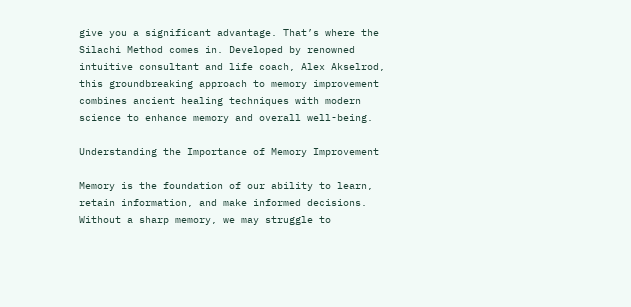give you a significant advantage. That’s where the Silachi Method comes in. Developed by renowned intuitive consultant and life coach, Alex Akselrod, this groundbreaking approach to memory improvement combines ancient healing techniques with modern science to enhance memory and overall well-being.

Understanding the Importance of Memory Improvement

Memory is the foundation of our ability to learn, retain information, and make informed decisions. Without a sharp memory, we may struggle to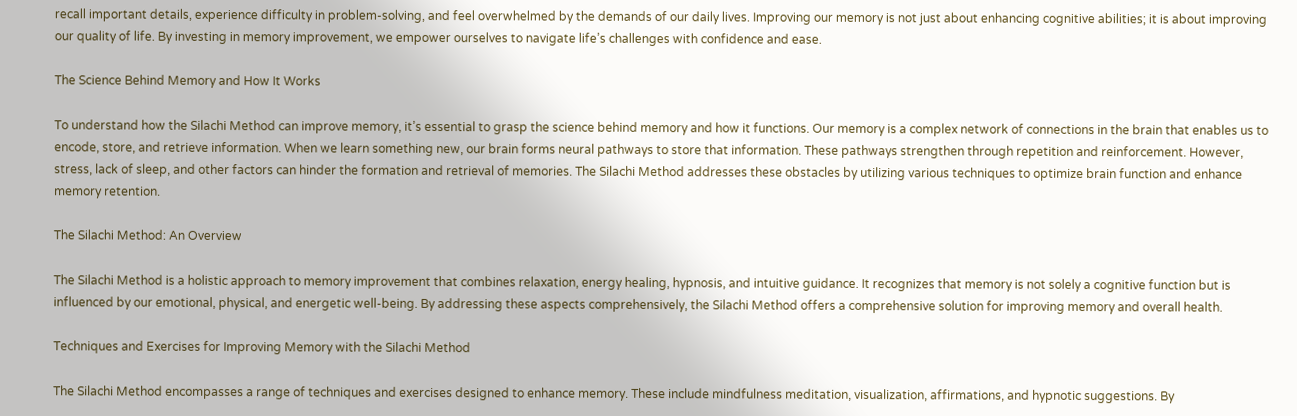recall important details, experience difficulty in problem-solving, and feel overwhelmed by the demands of our daily lives. Improving our memory is not just about enhancing cognitive abilities; it is about improving our quality of life. By investing in memory improvement, we empower ourselves to navigate life’s challenges with confidence and ease.

The Science Behind Memory and How It Works

To understand how the Silachi Method can improve memory, it’s essential to grasp the science behind memory and how it functions. Our memory is a complex network of connections in the brain that enables us to encode, store, and retrieve information. When we learn something new, our brain forms neural pathways to store that information. These pathways strengthen through repetition and reinforcement. However, stress, lack of sleep, and other factors can hinder the formation and retrieval of memories. The Silachi Method addresses these obstacles by utilizing various techniques to optimize brain function and enhance memory retention.

The Silachi Method: An Overview

The Silachi Method is a holistic approach to memory improvement that combines relaxation, energy healing, hypnosis, and intuitive guidance. It recognizes that memory is not solely a cognitive function but is influenced by our emotional, physical, and energetic well-being. By addressing these aspects comprehensively, the Silachi Method offers a comprehensive solution for improving memory and overall health.

Techniques and Exercises for Improving Memory with the Silachi Method

The Silachi Method encompasses a range of techniques and exercises designed to enhance memory. These include mindfulness meditation, visualization, affirmations, and hypnotic suggestions. By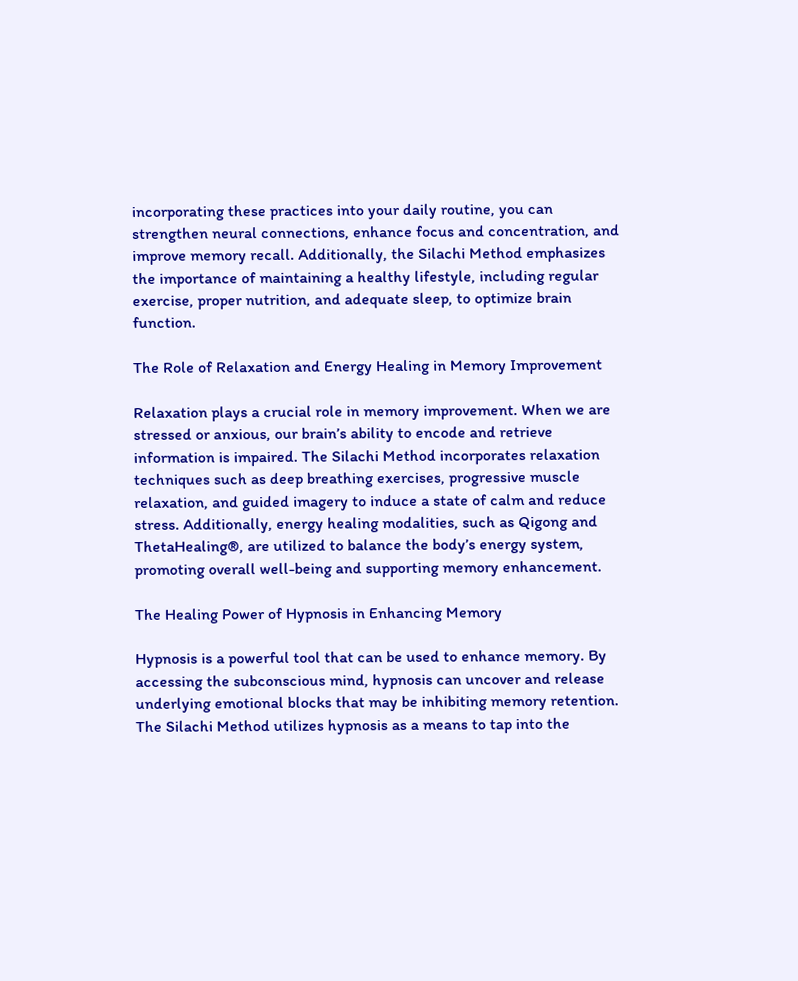incorporating these practices into your daily routine, you can strengthen neural connections, enhance focus and concentration, and improve memory recall. Additionally, the Silachi Method emphasizes the importance of maintaining a healthy lifestyle, including regular exercise, proper nutrition, and adequate sleep, to optimize brain function.

The Role of Relaxation and Energy Healing in Memory Improvement

Relaxation plays a crucial role in memory improvement. When we are stressed or anxious, our brain’s ability to encode and retrieve information is impaired. The Silachi Method incorporates relaxation techniques such as deep breathing exercises, progressive muscle relaxation, and guided imagery to induce a state of calm and reduce stress. Additionally, energy healing modalities, such as Qigong and ThetaHealing®, are utilized to balance the body’s energy system, promoting overall well-being and supporting memory enhancement.

The Healing Power of Hypnosis in Enhancing Memory

Hypnosis is a powerful tool that can be used to enhance memory. By accessing the subconscious mind, hypnosis can uncover and release underlying emotional blocks that may be inhibiting memory retention. The Silachi Method utilizes hypnosis as a means to tap into the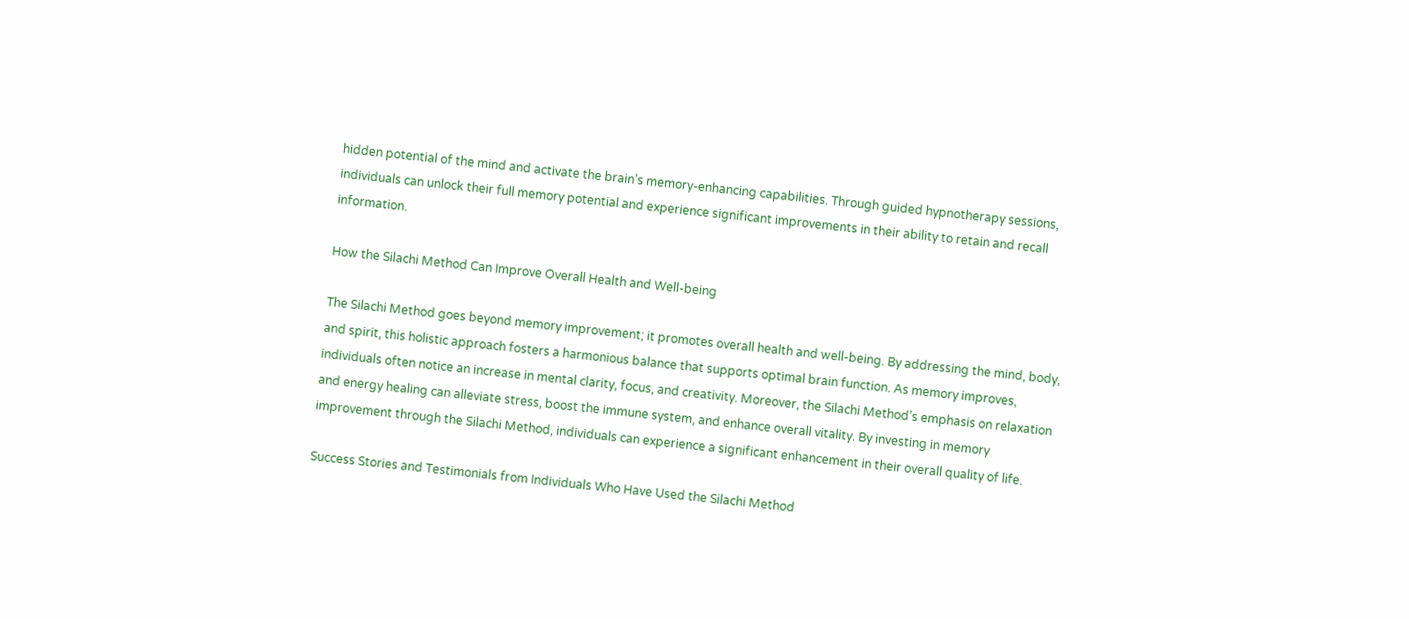hidden potential of the mind and activate the brain’s memory-enhancing capabilities. Through guided hypnotherapy sessions, individuals can unlock their full memory potential and experience significant improvements in their ability to retain and recall information.

How the Silachi Method Can Improve Overall Health and Well-being

The Silachi Method goes beyond memory improvement; it promotes overall health and well-being. By addressing the mind, body, and spirit, this holistic approach fosters a harmonious balance that supports optimal brain function. As memory improves, individuals often notice an increase in mental clarity, focus, and creativity. Moreover, the Silachi Method’s emphasis on relaxation and energy healing can alleviate stress, boost the immune system, and enhance overall vitality. By investing in memory improvement through the Silachi Method, individuals can experience a significant enhancement in their overall quality of life.

Success Stories and Testimonials from Individuals Who Have Used the Silachi Method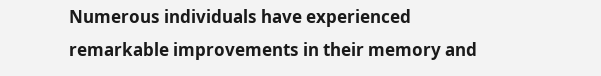Numerous individuals have experienced remarkable improvements in their memory and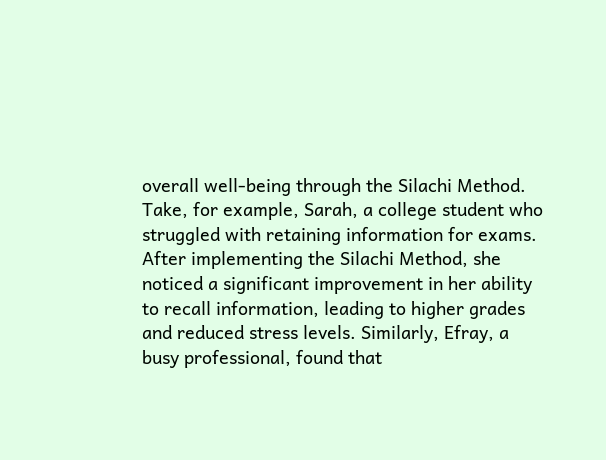overall well-being through the Silachi Method. Take, for example, Sarah, a college student who struggled with retaining information for exams. After implementing the Silachi Method, she noticed a significant improvement in her ability to recall information, leading to higher grades and reduced stress levels. Similarly, Efray, a busy professional, found that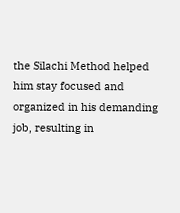the Silachi Method helped him stay focused and organized in his demanding job, resulting in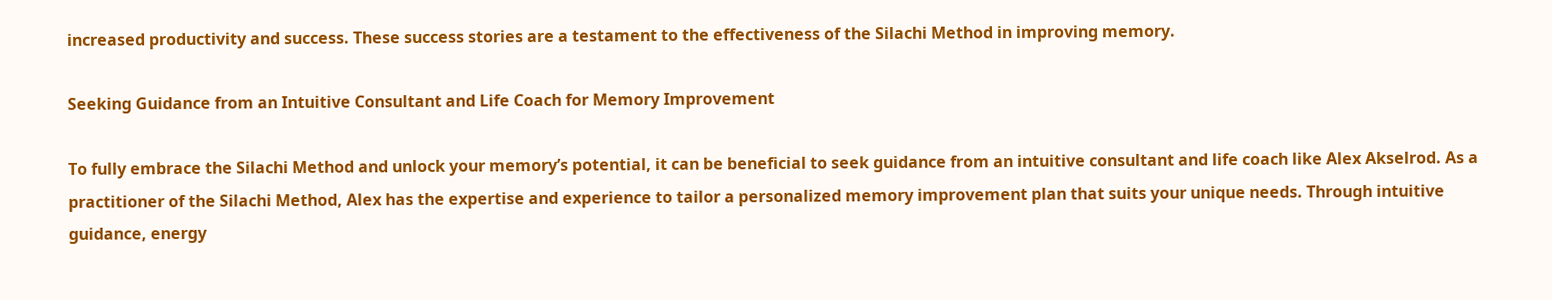increased productivity and success. These success stories are a testament to the effectiveness of the Silachi Method in improving memory.

Seeking Guidance from an Intuitive Consultant and Life Coach for Memory Improvement

To fully embrace the Silachi Method and unlock your memory’s potential, it can be beneficial to seek guidance from an intuitive consultant and life coach like Alex Akselrod. As a practitioner of the Silachi Method, Alex has the expertise and experience to tailor a personalized memory improvement plan that suits your unique needs. Through intuitive guidance, energy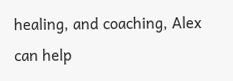healing, and coaching, Alex can help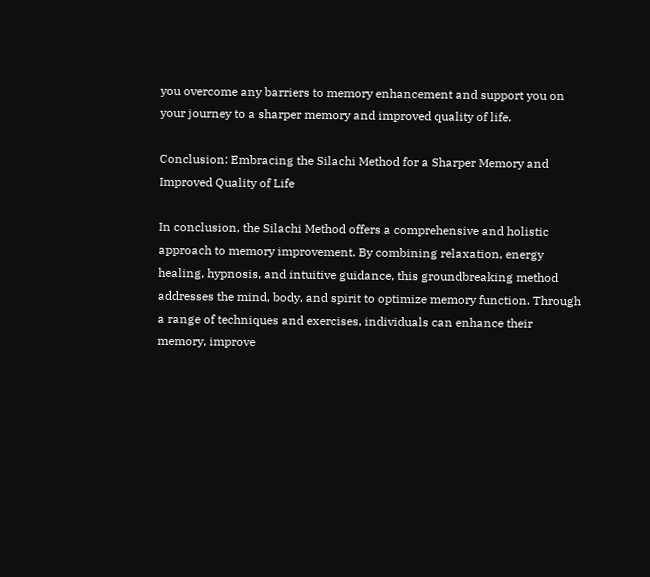you overcome any barriers to memory enhancement and support you on your journey to a sharper memory and improved quality of life.

Conclusion: Embracing the Silachi Method for a Sharper Memory and Improved Quality of Life

In conclusion, the Silachi Method offers a comprehensive and holistic approach to memory improvement. By combining relaxation, energy healing, hypnosis, and intuitive guidance, this groundbreaking method addresses the mind, body, and spirit to optimize memory function. Through a range of techniques and exercises, individuals can enhance their memory, improve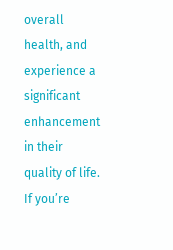overall health, and experience a significant enhancement in their quality of life. If you’re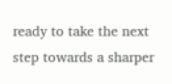ready to take the next step towards a sharper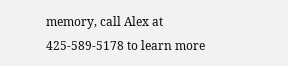memory, call Alex at 425-589-5178 to learn more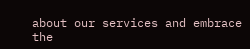about our services and embrace the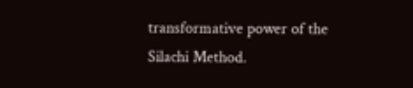transformative power of the Silachi Method.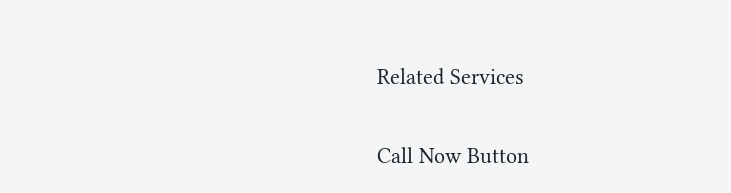Related Services

Call Now Button